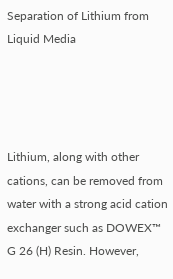Separation of Lithium from Liquid Media




Lithium, along with other cations, can be removed from water with a strong acid cation exchanger such as DOWEX™ G 26 (H) Resin. However,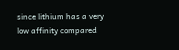since lithium has a very low affinity compared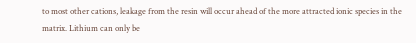to most other cations, leakage from the resin will occur ahead of the more attracted ionic species in the matrix. Lithium can only be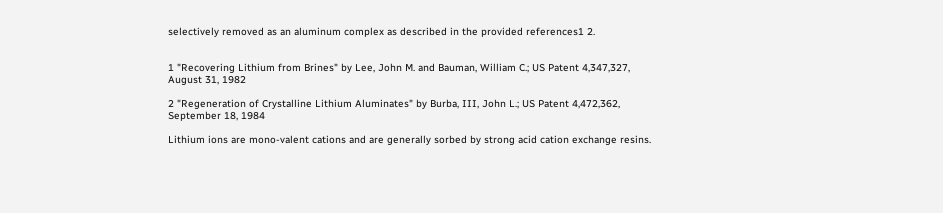selectively removed as an aluminum complex as described in the provided references1 2.


1 "Recovering Lithium from Brines" by Lee, John M. and Bauman, William C.; US Patent 4,347,327, August 31, 1982

2 "Regeneration of Crystalline Lithium Aluminates" by Burba, III, John L.; US Patent 4,472,362, September 18, 1984

Lithium ions are mono-valent cations and are generally sorbed by strong acid cation exchange resins.